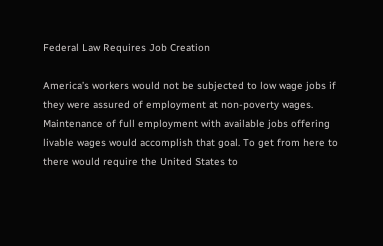Federal Law Requires Job Creation

America’s workers would not be subjected to low wage jobs if they were assured of employment at non-poverty wages. Maintenance of full employment with available jobs offering livable wages would accomplish that goal. To get from here to there would require the United States to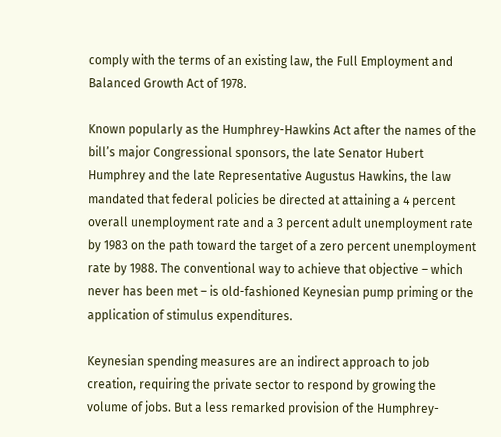comply with the terms of an existing law, the Full Employment and Balanced Growth Act of 1978.

Known popularly as the Humphrey-Hawkins Act after the names of the bill’s major Congressional sponsors, the late Senator Hubert Humphrey and the late Representative Augustus Hawkins, the law mandated that federal policies be directed at attaining a 4 percent overall unemployment rate and a 3 percent adult unemployment rate by 1983 on the path toward the target of a zero percent unemployment rate by 1988. The conventional way to achieve that objective – which never has been met – is old-fashioned Keynesian pump priming or the application of stimulus expenditures.

Keynesian spending measures are an indirect approach to job creation, requiring the private sector to respond by growing the volume of jobs. But a less remarked provision of the Humphrey-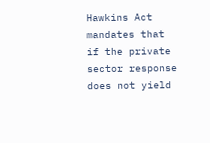Hawkins Act mandates that if the private sector response does not yield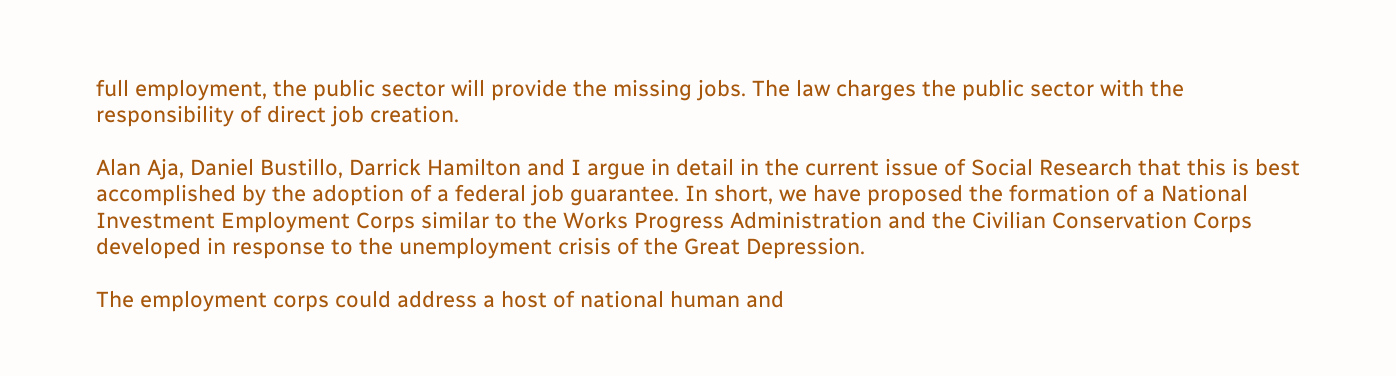full employment, the public sector will provide the missing jobs. The law charges the public sector with the responsibility of direct job creation.

Alan Aja, Daniel Bustillo, Darrick Hamilton and I argue in detail in the current issue of Social Research that this is best accomplished by the adoption of a federal job guarantee. In short, we have proposed the formation of a National Investment Employment Corps similar to the Works Progress Administration and the Civilian Conservation Corps developed in response to the unemployment crisis of the Great Depression.

The employment corps could address a host of national human and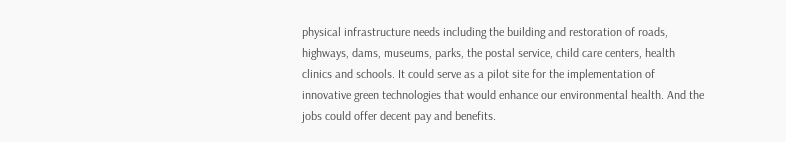physical infrastructure needs including the building and restoration of roads, highways, dams, museums, parks, the postal service, child care centers, health clinics and schools. It could serve as a pilot site for the implementation of innovative green technologies that would enhance our environmental health. And the jobs could offer decent pay and benefits.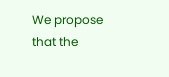We propose that the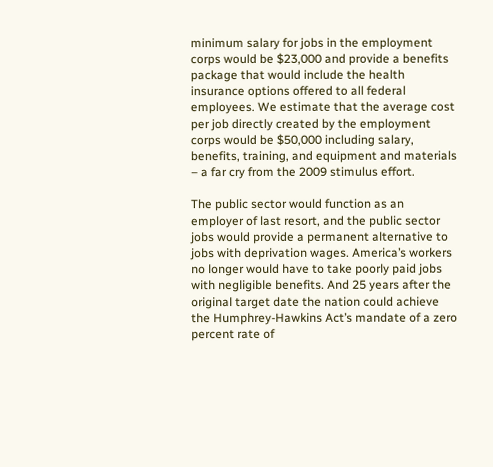minimum salary for jobs in the employment corps would be $23,000 and provide a benefits package that would include the health insurance options offered to all federal employees. We estimate that the average cost per job directly created by the employment corps would be $50,000 including salary, benefits, training, and equipment and materials – a far cry from the 2009 stimulus effort.

The public sector would function as an employer of last resort, and the public sector jobs would provide a permanent alternative to jobs with deprivation wages. America’s workers no longer would have to take poorly paid jobs with negligible benefits. And 25 years after the original target date the nation could achieve the Humphrey-Hawkins Act’s mandate of a zero percent rate of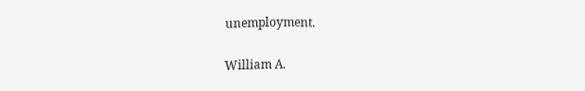unemployment.

William A.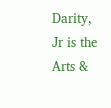Darity, Jr is the Arts &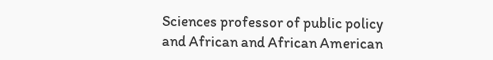Sciences professor of public policy and African and African American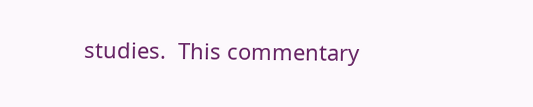studies.  This commentary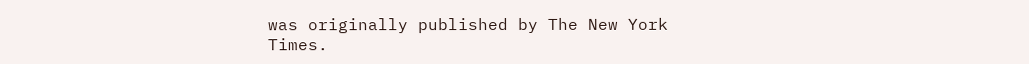was originally published by The New York Times.